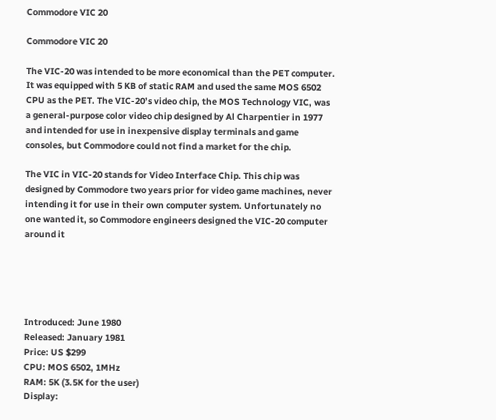Commodore VIC 20

Commodore VIC 20

The VIC-20 was intended to be more economical than the PET computer. It was equipped with 5 KB of static RAM and used the same MOS 6502 CPU as the PET. The VIC-20’s video chip, the MOS Technology VIC, was a general-purpose color video chip designed by Al Charpentier in 1977 and intended for use in inexpensive display terminals and game consoles, but Commodore could not find a market for the chip.

The VIC in VIC-20 stands for Video Interface Chip. This chip was designed by Commodore two years prior for video game machines, never intending it for use in their own computer system. Unfortunately no one wanted it, so Commodore engineers designed the VIC-20 computer around it





Introduced: June 1980
Released: January 1981
Price: US $299
CPU: MOS 6502, 1MHz
RAM: 5K (3.5K for the user)
Display: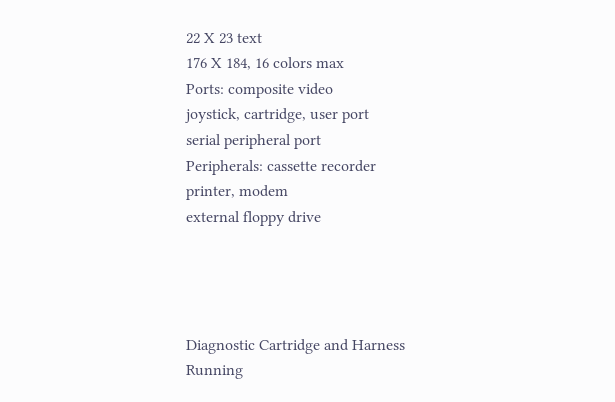22 X 23 text
176 X 184, 16 colors max
Ports: composite video
joystick, cartridge, user port
serial peripheral port
Peripherals: cassette recorder
printer, modem
external floppy drive




Diagnostic Cartridge and Harness
Running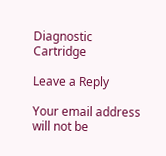Diagnostic Cartridge

Leave a Reply

Your email address will not be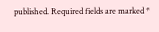published. Required fields are marked *